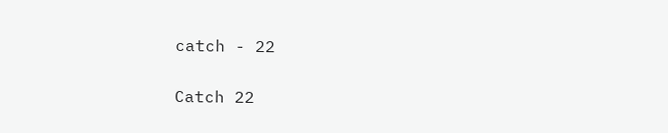catch - 22

Catch 22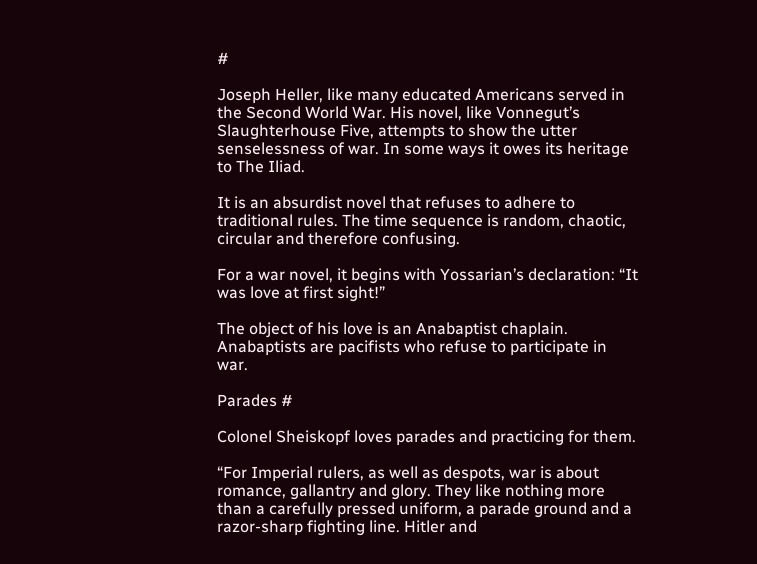#

Joseph Heller, like many educated Americans served in the Second World War. His novel, like Vonnegut’s Slaughterhouse Five, attempts to show the utter senselessness of war. In some ways it owes its heritage to The Iliad.

It is an absurdist novel that refuses to adhere to traditional rules. The time sequence is random, chaotic, circular and therefore confusing.

For a war novel, it begins with Yossarian’s declaration: “It was love at first sight!”

The object of his love is an Anabaptist chaplain. Anabaptists are pacifists who refuse to participate in war.

Parades #

Colonel Sheiskopf loves parades and practicing for them.

“For Imperial rulers, as well as despots, war is about romance, gallantry and glory. They like nothing more than a carefully pressed uniform, a parade ground and a razor-sharp fighting line. Hitler and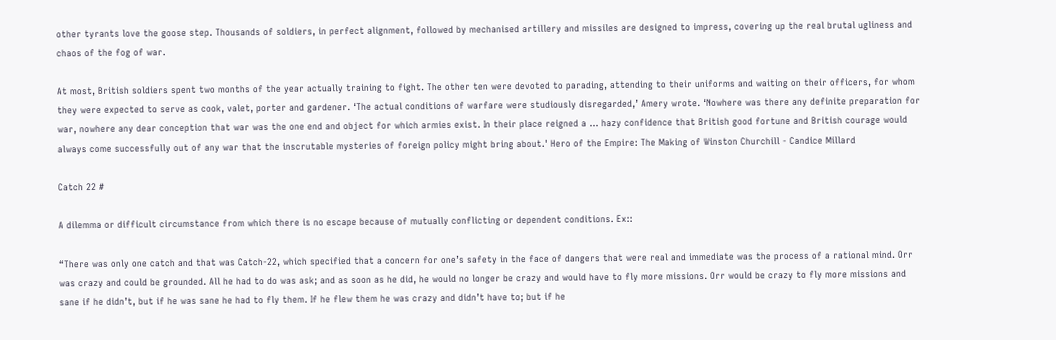other tyrants love the goose step. Thousands of soldiers, in perfect alignment, followed by mechanised artillery and missiles are designed to impress, covering up the real brutal ugliness and chaos of the fog of war.

At most, British soldiers spent two months of the year actually training to fight. The other ten were devoted to parading, attending to their uniforms and waiting on their officers, for whom they were expected to serve as cook, valet, porter and gardener. ‘The actual conditions of warfare were studiously disregarded,’ Amery wrote. ‘Nowhere was there any definite preparation for war, nowhere any dear conception that war was the one end and object for which armies exist. In their place reigned a … hazy confidence that British good fortune and British courage would always come successfully out of any war that the inscrutable mysteries of foreign policy might bring about.' Hero of the Empire: The Making of Winston Churchill - Candice Millard

Catch 22 #

A dilemma or difficult circumstance from which there is no escape because of mutually conflicting or dependent conditions. Ex::

“There was only one catch and that was Catch-22, which specified that a concern for one’s safety in the face of dangers that were real and immediate was the process of a rational mind. Orr was crazy and could be grounded. All he had to do was ask; and as soon as he did, he would no longer be crazy and would have to fly more missions. Orr would be crazy to fly more missions and sane if he didn’t, but if he was sane he had to fly them. If he flew them he was crazy and didn’t have to; but if he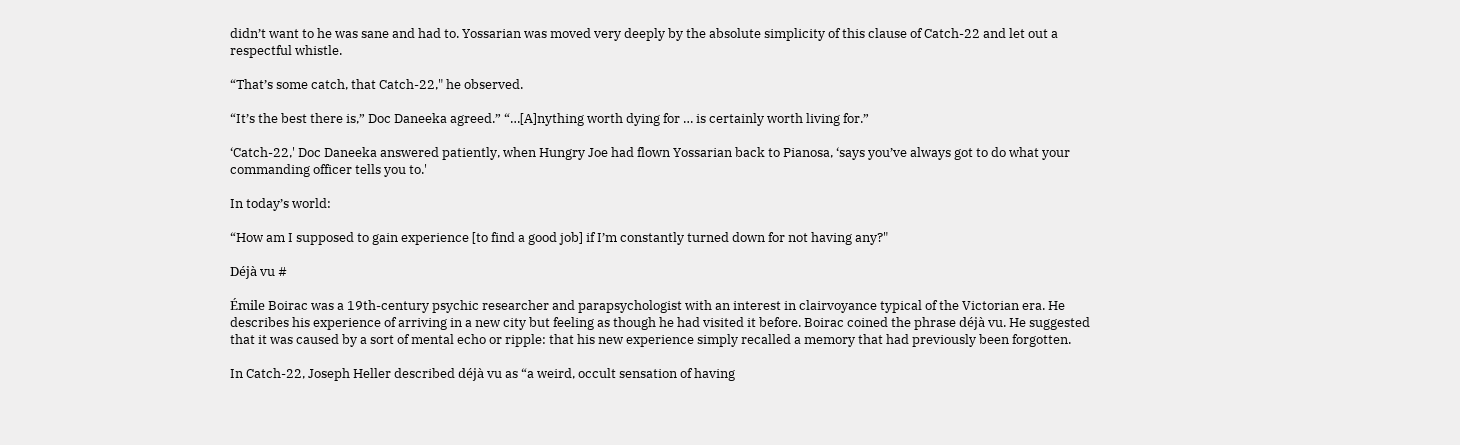didn’t want to he was sane and had to. Yossarian was moved very deeply by the absolute simplicity of this clause of Catch-22 and let out a respectful whistle.

“That’s some catch, that Catch-22," he observed.

“It’s the best there is,” Doc Daneeka agreed.” “…[A]nything worth dying for … is certainly worth living for.”

‘Catch-22,' Doc Daneeka answered patiently, when Hungry Joe had flown Yossarian back to Pianosa, ‘says you’ve always got to do what your commanding officer tells you to.'

In today’s world:

“How am I supposed to gain experience [to find a good job] if I’m constantly turned down for not having any?"

Déjà vu #

Émile Boirac was a 19th-century psychic researcher and parapsychologist with an interest in clairvoyance typical of the Victorian era. He describes his experience of arriving in a new city but feeling as though he had visited it before. Boirac coined the phrase déjà vu. He suggested that it was caused by a sort of mental echo or ripple: that his new experience simply recalled a memory that had previously been forgotten.

In Catch-22, Joseph Heller described déjà vu as “a weird, occult sensation of having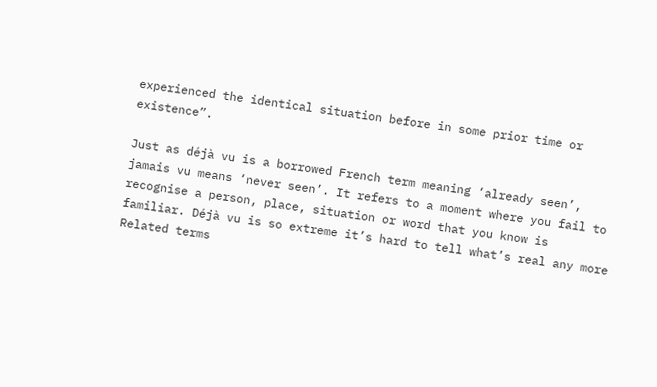experienced the identical situation before in some prior time or existence”.

Just as déjà vu is a borrowed French term meaning ‘already seen’, jamais vu means ‘never seen’. It refers to a moment where you fail to recognise a person, place, situation or word that you know is familiar. Déjà vu is so extreme it’s hard to tell what’s real any more Related terms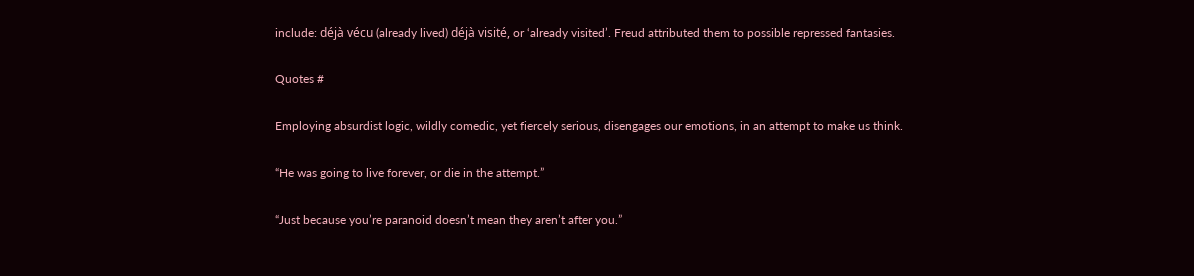include: déjà vécu (already lived) déjà visité, or ‘already visited’. Freud attributed them to possible repressed fantasies.

Quotes #

Employing absurdist logic, wildly comedic, yet fiercely serious, disengages our emotions, in an attempt to make us think.

“He was going to live forever, or die in the attempt.”

“Just because you’re paranoid doesn’t mean they aren’t after you.”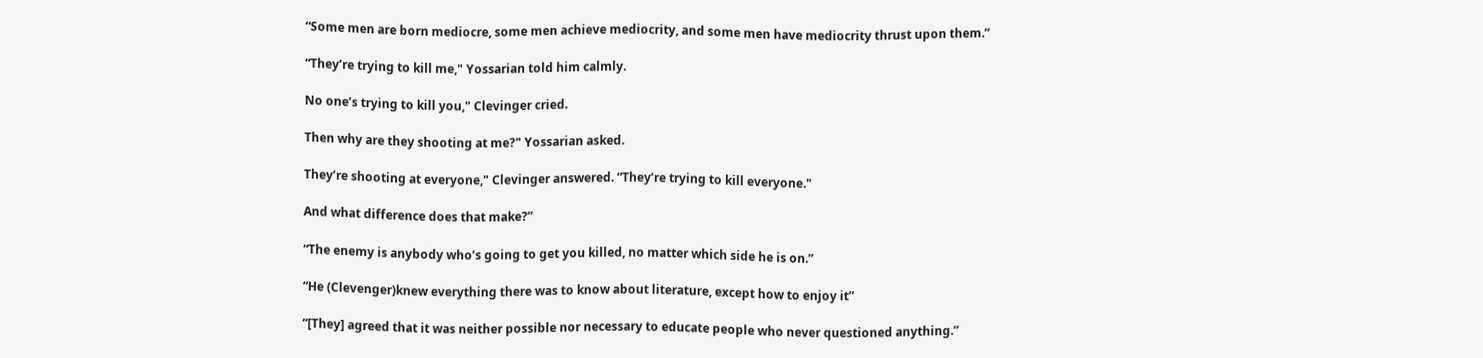“Some men are born mediocre, some men achieve mediocrity, and some men have mediocrity thrust upon them.”

“They’re trying to kill me," Yossarian told him calmly.

No one’s trying to kill you," Clevinger cried.

Then why are they shooting at me?" Yossarian asked.

They’re shooting at everyone," Clevinger answered. “They’re trying to kill everyone."

And what difference does that make?”

“The enemy is anybody who’s going to get you killed, no matter which side he is on.”

“He (Clevenger)knew everything there was to know about literature, except how to enjoy it”

“[They] agreed that it was neither possible nor necessary to educate people who never questioned anything.”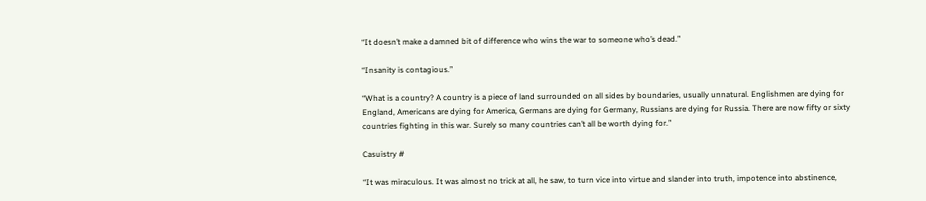“It doesn’t make a damned bit of difference who wins the war to someone who’s dead.”

“Insanity is contagious.”

“What is a country? A country is a piece of land surrounded on all sides by boundaries, usually unnatural. Englishmen are dying for England, Americans are dying for America, Germans are dying for Germany, Russians are dying for Russia. There are now fifty or sixty countries fighting in this war. Surely so many countries can’t all be worth dying for.”

Casuistry #

“It was miraculous. It was almost no trick at all, he saw, to turn vice into virtue and slander into truth, impotence into abstinence,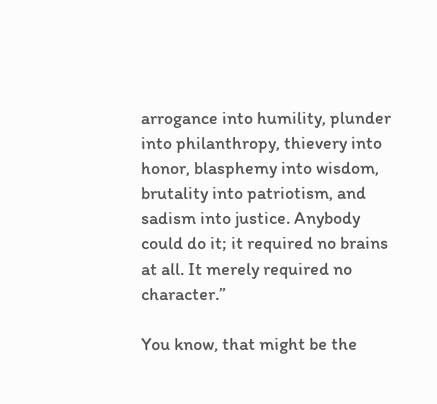arrogance into humility, plunder into philanthropy, thievery into honor, blasphemy into wisdom, brutality into patriotism, and sadism into justice. Anybody could do it; it required no brains at all. It merely required no character.”

You know, that might be the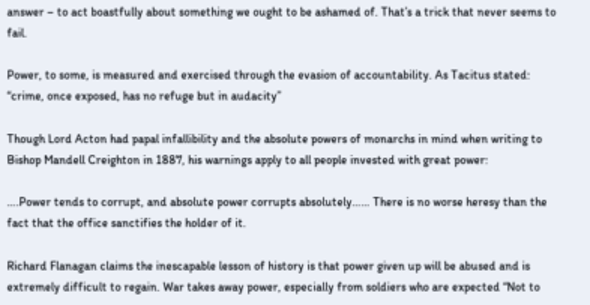answer – to act boastfully about something we ought to be ashamed of. That’s a trick that never seems to fail.

Power, to some, is measured and exercised through the evasion of accountability. As Tacitus stated: “crime, once exposed, has no refuge but in audacity”

Though Lord Acton had papal infallibility and the absolute powers of monarchs in mind when writing to Bishop Mandell Creighton in 1887, his warnings apply to all people invested with great power:

….Power tends to corrupt, and absolute power corrupts absolutely…… There is no worse heresy than the fact that the office sanctifies the holder of it.

Richard Flanagan claims the inescapable lesson of history is that power given up will be abused and is extremely difficult to regain. War takes away power, especially from soldiers who are expected “Not to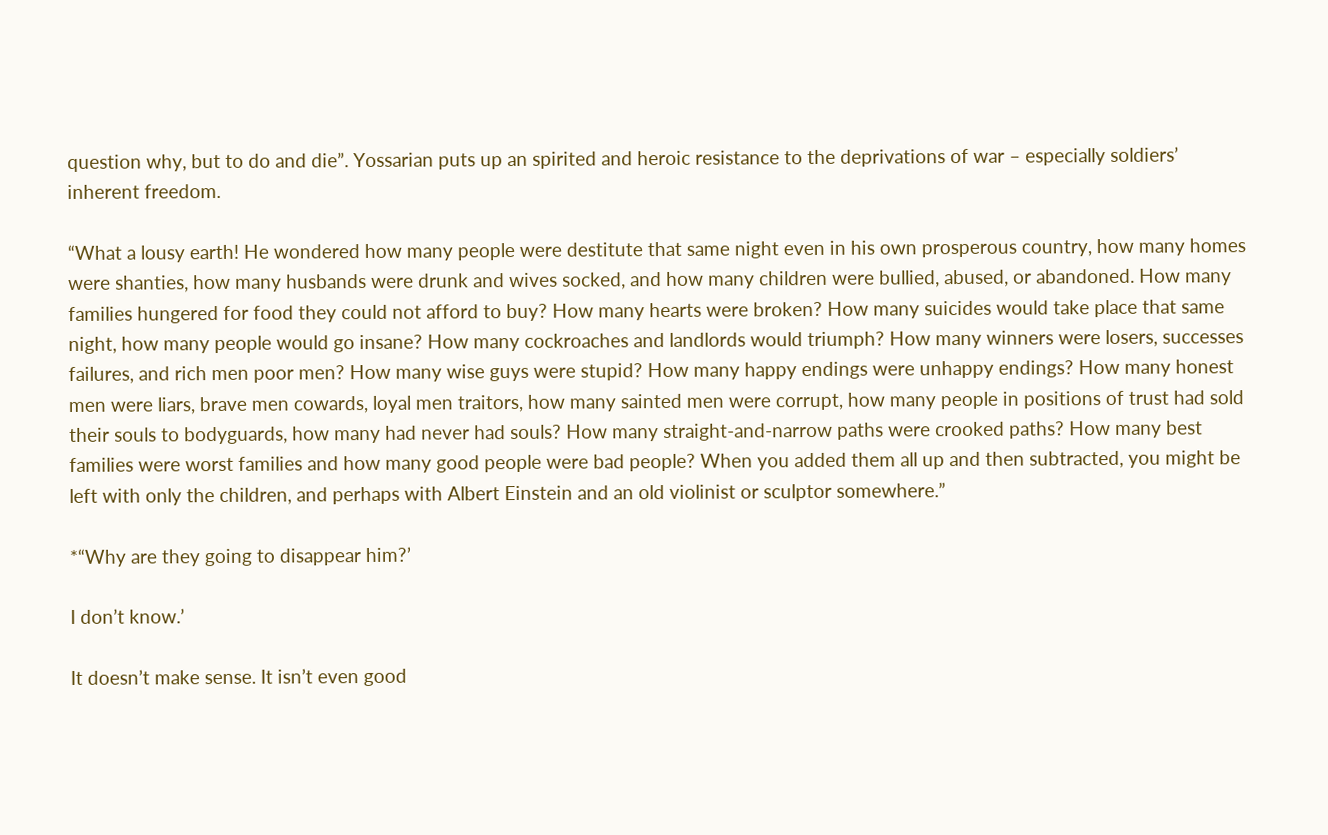question why, but to do and die”. Yossarian puts up an spirited and heroic resistance to the deprivations of war – especially soldiers’ inherent freedom.

“What a lousy earth! He wondered how many people were destitute that same night even in his own prosperous country, how many homes were shanties, how many husbands were drunk and wives socked, and how many children were bullied, abused, or abandoned. How many families hungered for food they could not afford to buy? How many hearts were broken? How many suicides would take place that same night, how many people would go insane? How many cockroaches and landlords would triumph? How many winners were losers, successes failures, and rich men poor men? How many wise guys were stupid? How many happy endings were unhappy endings? How many honest men were liars, brave men cowards, loyal men traitors, how many sainted men were corrupt, how many people in positions of trust had sold their souls to bodyguards, how many had never had souls? How many straight-and-narrow paths were crooked paths? How many best families were worst families and how many good people were bad people? When you added them all up and then subtracted, you might be left with only the children, and perhaps with Albert Einstein and an old violinist or sculptor somewhere.”

*“Why are they going to disappear him?’

I don’t know.’

It doesn’t make sense. It isn’t even good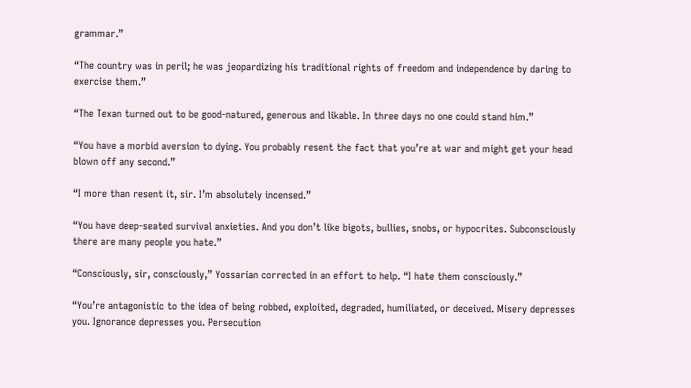grammar.”

“The country was in peril; he was jeopardizing his traditional rights of freedom and independence by daring to exercise them.”

“The Texan turned out to be good-natured, generous and likable. In three days no one could stand him.”

“You have a morbid aversion to dying. You probably resent the fact that you’re at war and might get your head blown off any second.”

“I more than resent it, sir. I’m absolutely incensed.”

“You have deep-seated survival anxieties. And you don’t like bigots, bullies, snobs, or hypocrites. Subconsciously there are many people you hate.”

“Consciously, sir, consciously,” Yossarian corrected in an effort to help. “I hate them consciously.”

“You’re antagonistic to the idea of being robbed, exploited, degraded, humiliated, or deceived. Misery depresses you. Ignorance depresses you. Persecution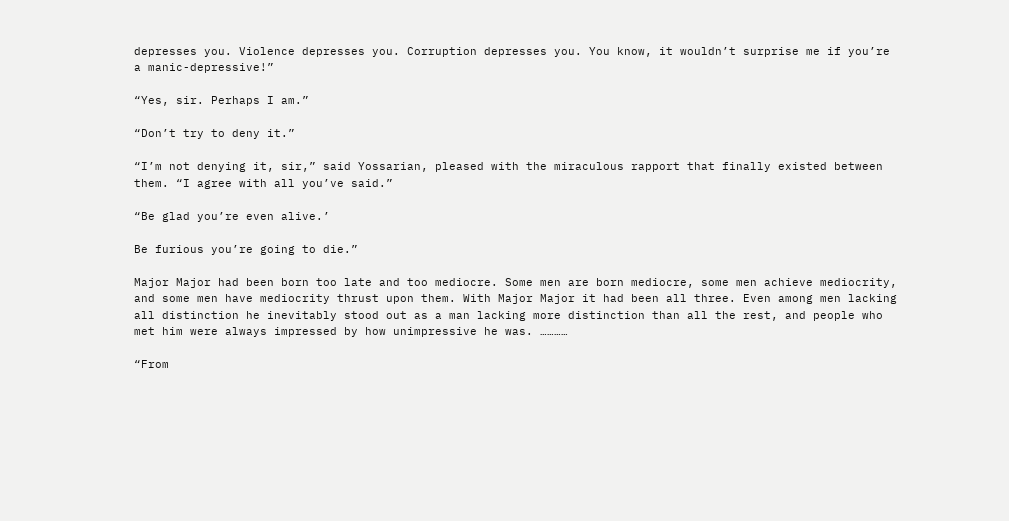depresses you. Violence depresses you. Corruption depresses you. You know, it wouldn’t surprise me if you’re a manic-depressive!”

“Yes, sir. Perhaps I am.”

“Don’t try to deny it.”

“I’m not denying it, sir,” said Yossarian, pleased with the miraculous rapport that finally existed between them. “I agree with all you’ve said.”

“Be glad you’re even alive.’

Be furious you’re going to die.”

Major Major had been born too late and too mediocre. Some men are born mediocre, some men achieve mediocrity, and some men have mediocrity thrust upon them. With Major Major it had been all three. Even among men lacking all distinction he inevitably stood out as a man lacking more distinction than all the rest, and people who met him were always impressed by how unimpressive he was. …………

“From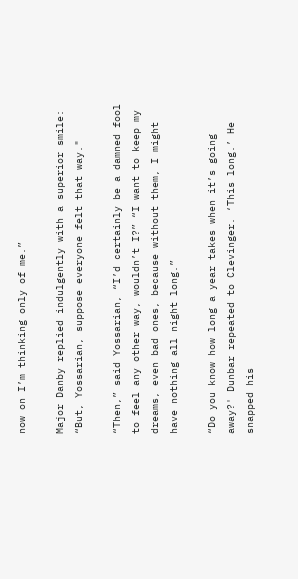now on I’m thinking only of me.”

Major Danby replied indulgently with a superior smile: “But, Yossarian, suppose everyone felt that way."

“Then,” said Yossarian, “I’d certainly be a damned fool to feel any other way, wouldn’t I?” “I want to keep my dreams, even bad ones, because without them, I might have nothing all night long.”

“Do you know how long a year takes when it’s going away?' Dunbar repeated to Clevinger. ‘This long.’ He snapped his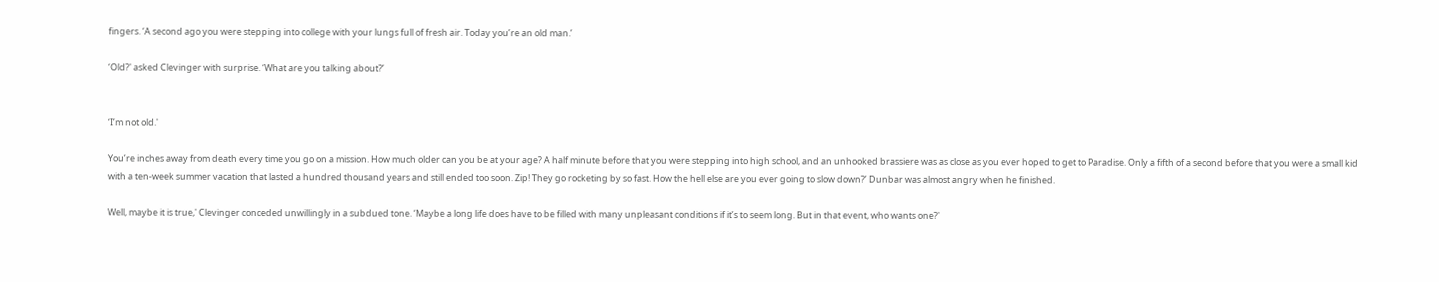fingers. ‘A second ago you were stepping into college with your lungs full of fresh air. Today you’re an old man.’

‘Old?' asked Clevinger with surprise. ‘What are you talking about?’


‘I’m not old.'

You’re inches away from death every time you go on a mission. How much older can you be at your age? A half minute before that you were stepping into high school, and an unhooked brassiere was as close as you ever hoped to get to Paradise. Only a fifth of a second before that you were a small kid with a ten-week summer vacation that lasted a hundred thousand years and still ended too soon. Zip! They go rocketing by so fast. How the hell else are you ever going to slow down?’ Dunbar was almost angry when he finished.

Well, maybe it is true,' Clevinger conceded unwillingly in a subdued tone. ‘Maybe a long life does have to be filled with many unpleasant conditions if it’s to seem long. But in that event, who wants one?'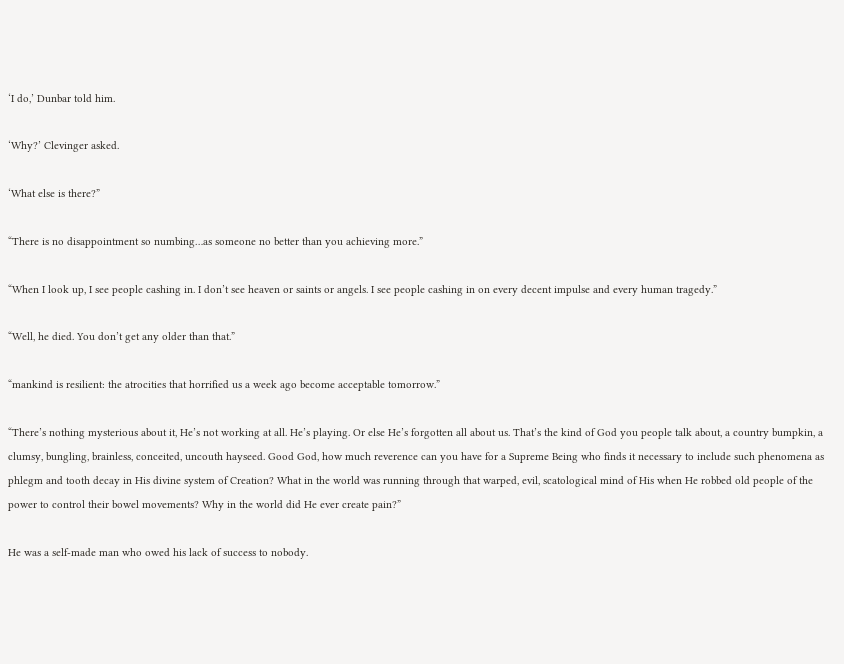‘I do,’ Dunbar told him.

‘Why?’ Clevinger asked.

‘What else is there?”

“There is no disappointment so numbing…as someone no better than you achieving more.”

“When I look up, I see people cashing in. I don’t see heaven or saints or angels. I see people cashing in on every decent impulse and every human tragedy.”

“Well, he died. You don’t get any older than that.”

“mankind is resilient: the atrocities that horrified us a week ago become acceptable tomorrow.”

“There’s nothing mysterious about it, He’s not working at all. He’s playing. Or else He’s forgotten all about us. That’s the kind of God you people talk about, a country bumpkin, a clumsy, bungling, brainless, conceited, uncouth hayseed. Good God, how much reverence can you have for a Supreme Being who finds it necessary to include such phenomena as phlegm and tooth decay in His divine system of Creation? What in the world was running through that warped, evil, scatological mind of His when He robbed old people of the power to control their bowel movements? Why in the world did He ever create pain?”

He was a self-made man who owed his lack of success to nobody.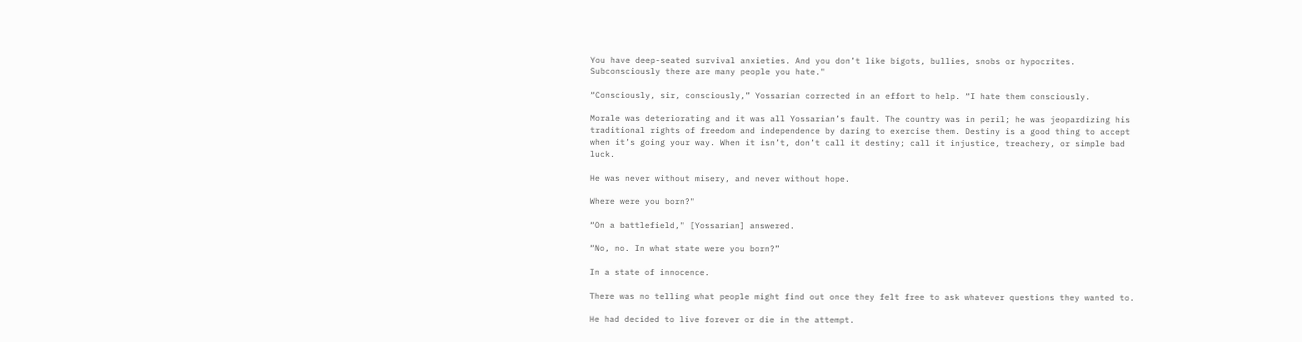You have deep-seated survival anxieties. And you don’t like bigots, bullies, snobs or hypocrites. Subconsciously there are many people you hate."

“Consciously, sir, consciously,” Yossarian corrected in an effort to help. “I hate them consciously.

Morale was deteriorating and it was all Yossarian’s fault. The country was in peril; he was jeopardizing his traditional rights of freedom and independence by daring to exercise them. Destiny is a good thing to accept when it’s going your way. When it isn’t, don’t call it destiny; call it injustice, treachery, or simple bad luck.

He was never without misery, and never without hope.

Where were you born?"

“On a battlefield," [Yossarian] answered.

“No, no. In what state were you born?”

In a state of innocence.

There was no telling what people might find out once they felt free to ask whatever questions they wanted to.

He had decided to live forever or die in the attempt.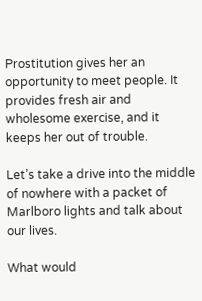Prostitution gives her an opportunity to meet people. It provides fresh air and wholesome exercise, and it keeps her out of trouble.

Let’s take a drive into the middle of nowhere with a packet of Marlboro lights and talk about our lives.

What would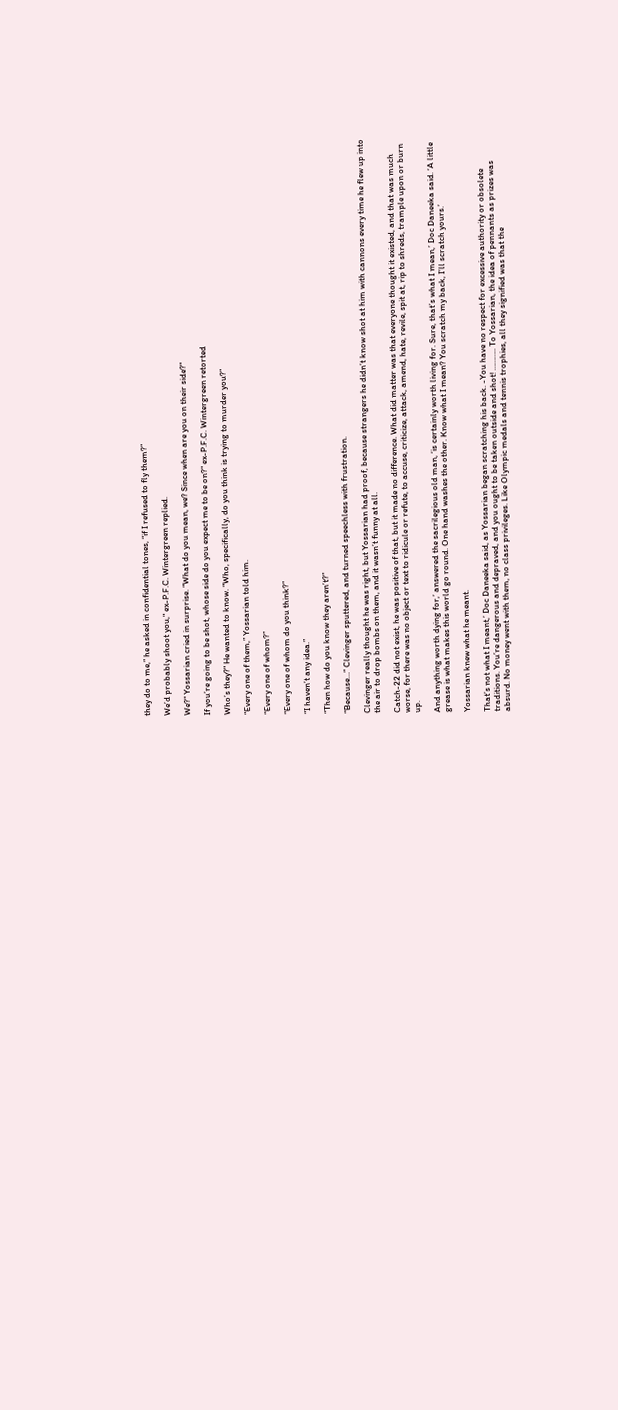they do to me,” he asked in confidential tones, “if I refused to fly them?”

We’d probably shoot you," ex-P.F.C. Wintergreen replied.

We?" Yossarian cried in surprise. “What do you mean, we? Since when are you on their side?"

If you’re going to be shot, whose side do you expect me to be on?" ex-P.F.C. Wintergreen retorted

Who’s they?" He wanted to know. “Who, specifically, do you think is trying to murder you?”

“Every one of them,” Yossarian told him.

“Every one of whom?”

“Every one of whom do you think?”

“I haven’t any idea.”

“Then how do you know they aren’t?”

“Because…” Clevinger sputtered, and turned speechless with frustration.

Clevinger really thought he was right, but Yossarian had proof, because strangers he didn’t know shot at him with cannons every time he flew up into the air to drop bombs on them, and it wasn’t funny at all.

Catch-22 did not exist, he was positive of that, but it made no difference. What did matter was that everyone thought it existed, and that was much worse, for there was no object or text to ridicule or refute, to accuse, criticize, attack, amend, hate, revile, spit at, rip to shreds, trample upon or burn up.

And anything worth dying for,’ answered the sacrilegious old man, ‘is certainly worth living for. Sure, that’s what I mean,’ Doc Daneeka said. ‘A little grease is what makes this world go round. One hand washes the other. Know what I mean? You scratch my back, I’ll scratch yours.’

Yossarian knew what he meant.

That’s not what I meant,’ Doc Daneeka said, as Yossarian began scratching his back. -You have no respect for excessive authority or obsolete traditions. You’re dangerous and depraved, and you ought to be taken outside and shot! ……….. To Yossarian, the idea of pennants as prizes was absurd. No money went with them, no class privileges. Like Olympic medals and tennis trophies, all they signified was that the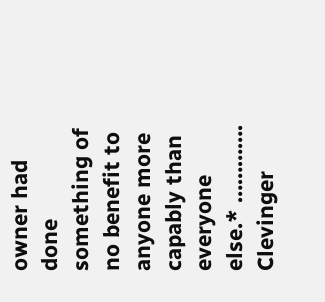owner had done something of no benefit to anyone more capably than everyone else.* …………. Clevinger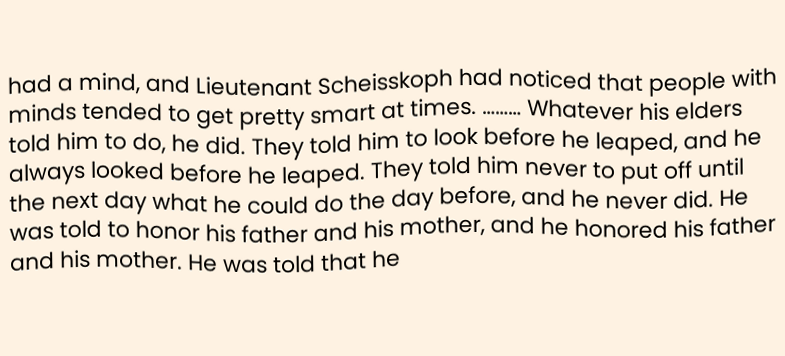had a mind, and Lieutenant Scheisskoph had noticed that people with minds tended to get pretty smart at times. ……… Whatever his elders told him to do, he did. They told him to look before he leaped, and he always looked before he leaped. They told him never to put off until the next day what he could do the day before, and he never did. He was told to honor his father and his mother, and he honored his father and his mother. He was told that he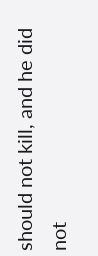should not kill, and he did not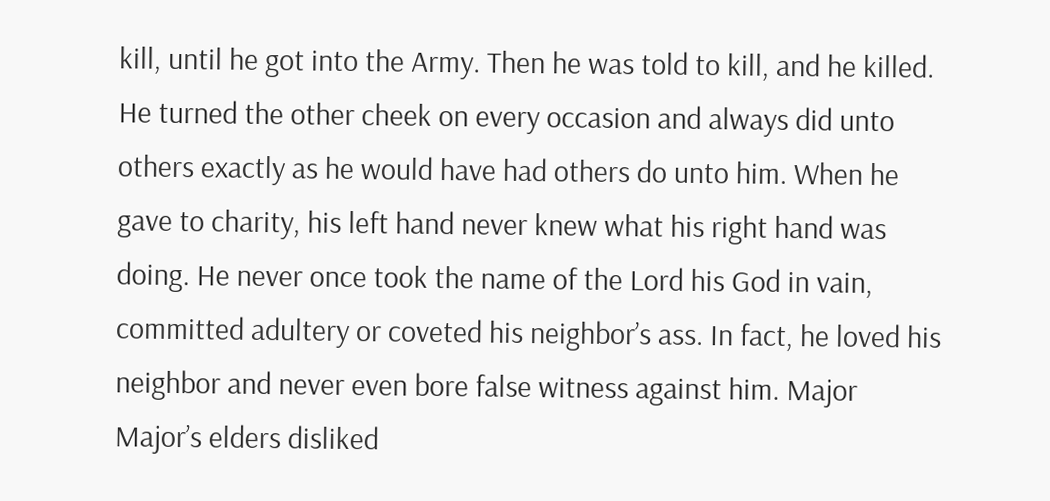kill, until he got into the Army. Then he was told to kill, and he killed. He turned the other cheek on every occasion and always did unto others exactly as he would have had others do unto him. When he gave to charity, his left hand never knew what his right hand was doing. He never once took the name of the Lord his God in vain, committed adultery or coveted his neighbor’s ass. In fact, he loved his neighbor and never even bore false witness against him. Major Major’s elders disliked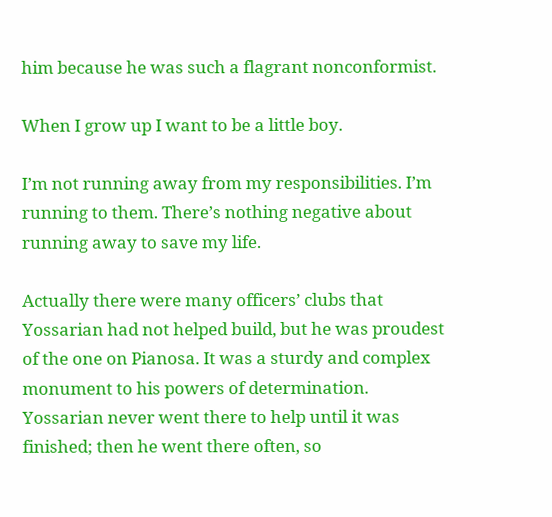him because he was such a flagrant nonconformist.

When I grow up I want to be a little boy.

I’m not running away from my responsibilities. I’m running to them. There’s nothing negative about running away to save my life.

Actually there were many officers’ clubs that Yossarian had not helped build, but he was proudest of the one on Pianosa. It was a sturdy and complex monument to his powers of determination. Yossarian never went there to help until it was finished; then he went there often, so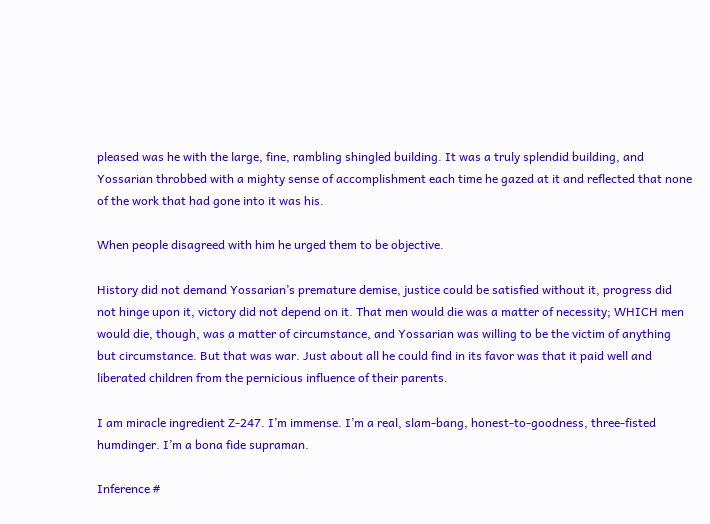pleased was he with the large, fine, rambling shingled building. It was a truly splendid building, and Yossarian throbbed with a mighty sense of accomplishment each time he gazed at it and reflected that none of the work that had gone into it was his.

When people disagreed with him he urged them to be objective.

History did not demand Yossarian’s premature demise, justice could be satisfied without it, progress did not hinge upon it, victory did not depend on it. That men would die was a matter of necessity; WHICH men would die, though, was a matter of circumstance, and Yossarian was willing to be the victim of anything but circumstance. But that was war. Just about all he could find in its favor was that it paid well and liberated children from the pernicious influence of their parents.

I am miracle ingredient Z-247. I’m immense. I’m a real, slam-bang, honest-to-goodness, three-fisted humdinger. I’m a bona fide supraman.

Inference #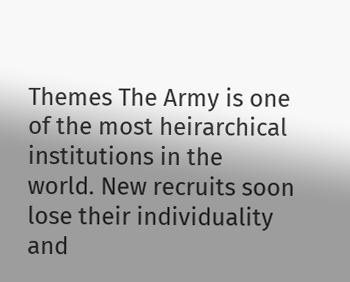Themes The Army is one of the most heirarchical institutions in the world. New recruits soon lose their individuality and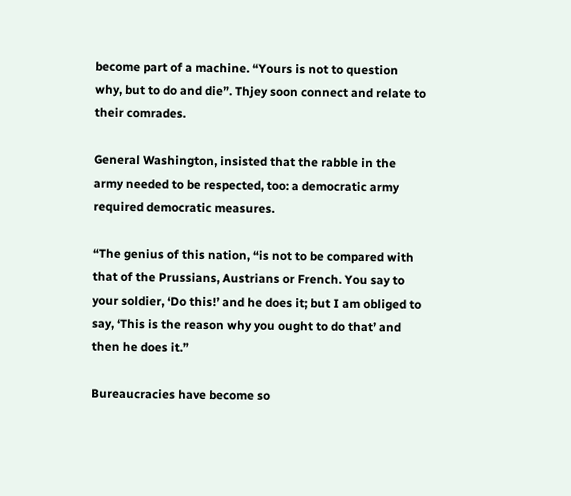become part of a machine. “Yours is not to question why, but to do and die”. Thjey soon connect and relate to their comrades.

General Washington, insisted that the rabble in the army needed to be respected, too: a democratic army required democratic measures.

“The genius of this nation, “is not to be compared with that of the Prussians, Austrians or French. You say to your soldier, ‘Do this!’ and he does it; but I am obliged to say, ‘This is the reason why you ought to do that’ and then he does it.”

Bureaucracies have become so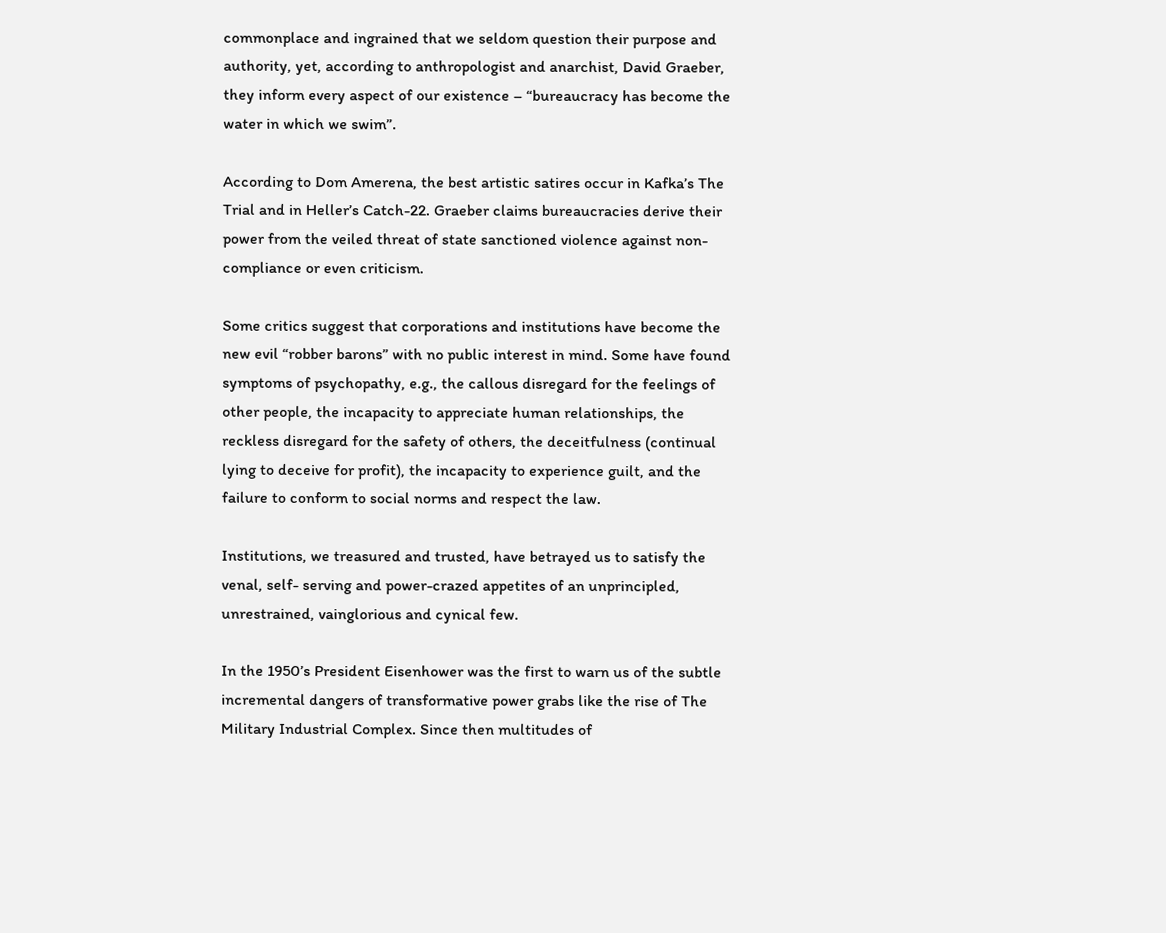commonplace and ingrained that we seldom question their purpose and authority, yet, according to anthropologist and anarchist, David Graeber, they inform every aspect of our existence – “bureaucracy has become the water in which we swim”.

According to Dom Amerena, the best artistic satires occur in Kafka’s The Trial and in Heller’s Catch-22. Graeber claims bureaucracies derive their power from the veiled threat of state sanctioned violence against non-compliance or even criticism.

Some critics suggest that corporations and institutions have become the new evil “robber barons” with no public interest in mind. Some have found symptoms of psychopathy, e.g., the callous disregard for the feelings of other people, the incapacity to appreciate human relationships, the reckless disregard for the safety of others, the deceitfulness (continual lying to deceive for profit), the incapacity to experience guilt, and the failure to conform to social norms and respect the law.

Institutions, we treasured and trusted, have betrayed us to satisfy the venal, self- serving and power-crazed appetites of an unprincipled, unrestrained, vainglorious and cynical few.

In the 1950’s President Eisenhower was the first to warn us of the subtle incremental dangers of transformative power grabs like the rise of The Military Industrial Complex. Since then multitudes of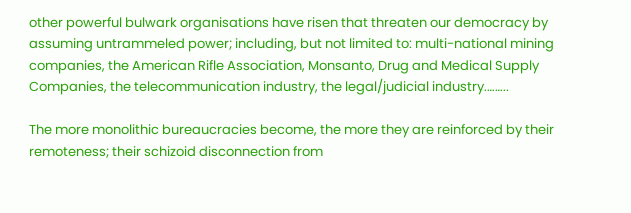other powerful bulwark organisations have risen that threaten our democracy by assuming untrammeled power; including, but not limited to: multi-national mining companies, the American Rifle Association, Monsanto, Drug and Medical Supply Companies, the telecommunication industry, the legal/judicial industry.……..

The more monolithic bureaucracies become, the more they are reinforced by their remoteness; their schizoid disconnection from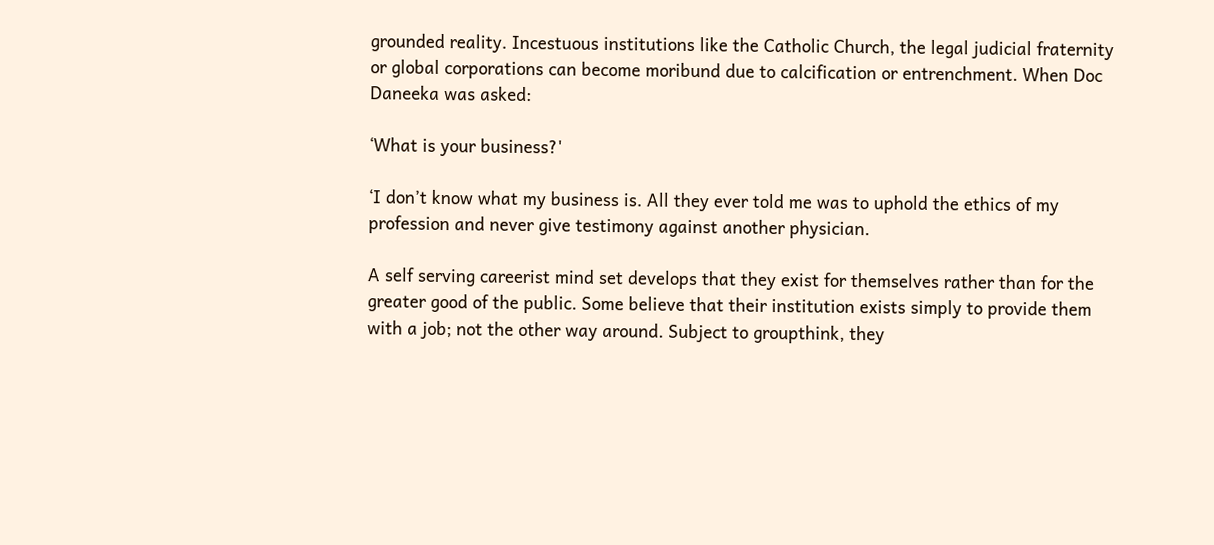grounded reality. Incestuous institutions like the Catholic Church, the legal judicial fraternity or global corporations can become moribund due to calcification or entrenchment. When Doc Daneeka was asked:

‘What is your business?'

‘I don’t know what my business is. All they ever told me was to uphold the ethics of my profession and never give testimony against another physician.

A self serving careerist mind set develops that they exist for themselves rather than for the greater good of the public. Some believe that their institution exists simply to provide them with a job; not the other way around. Subject to groupthink, they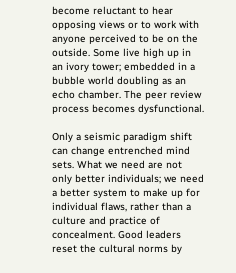become reluctant to hear opposing views or to work with anyone perceived to be on the outside. Some live high up in an ivory tower; embedded in a bubble world doubling as an echo chamber. The peer review process becomes dysfunctional.

Only a seismic paradigm shift can change entrenched mind sets. What we need are not only better individuals; we need a better system to make up for individual flaws, rather than a culture and practice of concealment. Good leaders reset the cultural norms by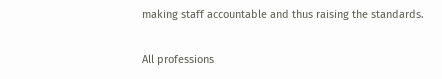making staff accountable and thus raising the standards.

All professions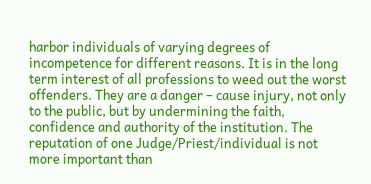harbor individuals of varying degrees of incompetence for different reasons. It is in the long term interest of all professions to weed out the worst offenders. They are a danger – cause injury, not only to the public, but by undermining the faith, confidence and authority of the institution. The reputation of one Judge/Priest/individual is not more important than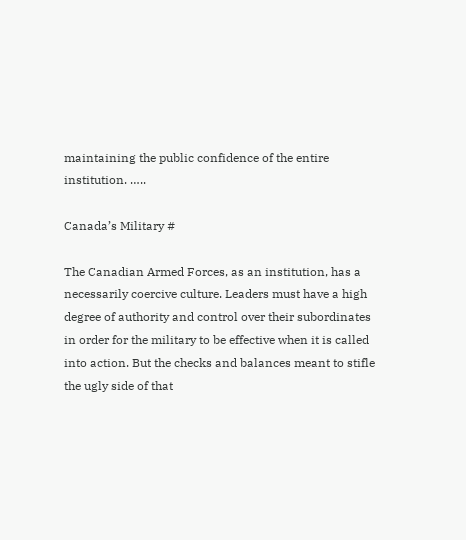maintaining the public confidence of the entire institution. …..

Canada’s Military #

The Canadian Armed Forces, as an institution, has a necessarily coercive culture. Leaders must have a high degree of authority and control over their subordinates in order for the military to be effective when it is called into action. But the checks and balances meant to stifle the ugly side of that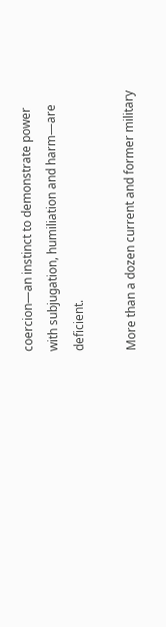coercion—an instinct to demonstrate power with subjugation, humiliation and harm—are deficient.

More than a dozen current and former military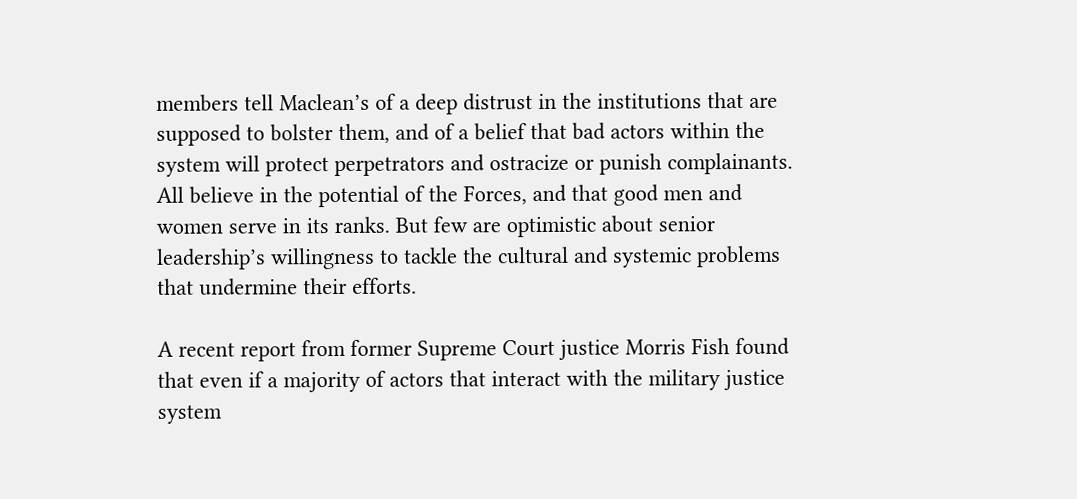members tell Maclean’s of a deep distrust in the institutions that are supposed to bolster them, and of a belief that bad actors within the system will protect perpetrators and ostracize or punish complainants. All believe in the potential of the Forces, and that good men and women serve in its ranks. But few are optimistic about senior leadership’s willingness to tackle the cultural and systemic problems that undermine their efforts.

A recent report from former Supreme Court justice Morris Fish found that even if a majority of actors that interact with the military justice system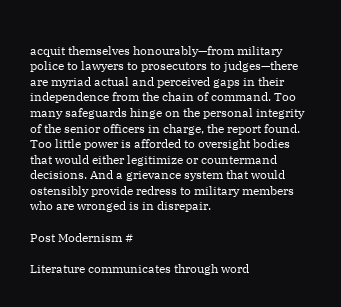acquit themselves honourably—from military police to lawyers to prosecutors to judges—there are myriad actual and perceived gaps in their independence from the chain of command. Too many safeguards hinge on the personal integrity of the senior officers in charge, the report found. Too little power is afforded to oversight bodies that would either legitimize or countermand decisions. And a grievance system that would ostensibly provide redress to military members who are wronged is in disrepair.

Post Modernism #

Literature communicates through word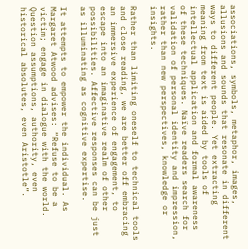associations, symbols, metaphor, images, allusions and sounds that resonate in different ways to different people. Yet extracting meaning from text is aided by tools of intellectual application and formal awareness of these techniques. Naïve readers search for validation of personal identity and impression, rather than new perspectives, knowledge or insights.

Rather than limiting oneself to technical tools and close reading, we are better off embracing an immersive experience of engagement, to escape into an imaginative realm of other possibilities. Affective responses can be just as illuminating as cognitive expertise.

It attempts to empower the individual. As Margaret Atwood advises: “Refuse to be a victim; engage in dialogue with the world. Question assumptions, authority, even historical absolutes, even Aristotle”.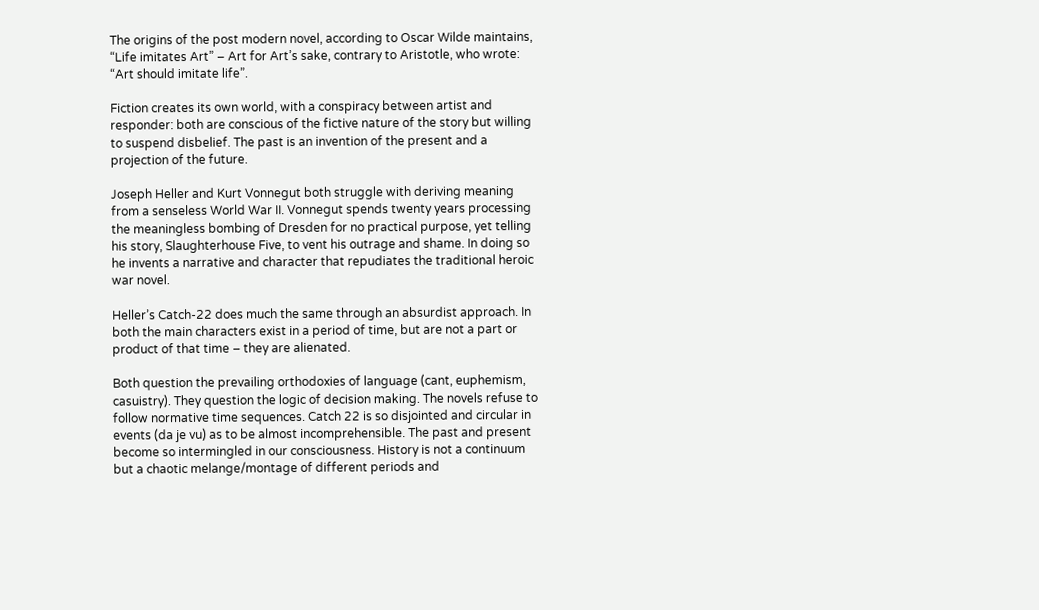The origins of the post modern novel, according to Oscar Wilde maintains, “Life imitates Art” – Art for Art’s sake, contrary to Aristotle, who wrote: “Art should imitate life”.

Fiction creates its own world, with a conspiracy between artist and responder: both are conscious of the fictive nature of the story but willing to suspend disbelief. The past is an invention of the present and a projection of the future.

Joseph Heller and Kurt Vonnegut both struggle with deriving meaning from a senseless World War II. Vonnegut spends twenty years processing the meaningless bombing of Dresden for no practical purpose, yet telling his story, Slaughterhouse Five, to vent his outrage and shame. In doing so he invents a narrative and character that repudiates the traditional heroic war novel.

Heller’s Catch-22 does much the same through an absurdist approach. In both the main characters exist in a period of time, but are not a part or product of that time – they are alienated.

Both question the prevailing orthodoxies of language (cant, euphemism, casuistry). They question the logic of decision making. The novels refuse to follow normative time sequences. Catch 22 is so disjointed and circular in events (da je vu) as to be almost incomprehensible. The past and present become so intermingled in our consciousness. History is not a continuum but a chaotic melange/montage of different periods and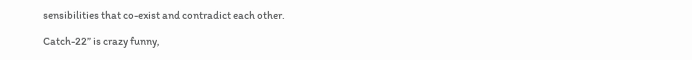sensibilities that co-exist and contradict each other.

Catch-22” is crazy funny,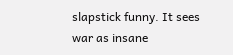slapstick funny. It sees war as insane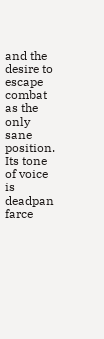and the desire to escape combat as the only sane position. Its tone of voice is deadpan farce